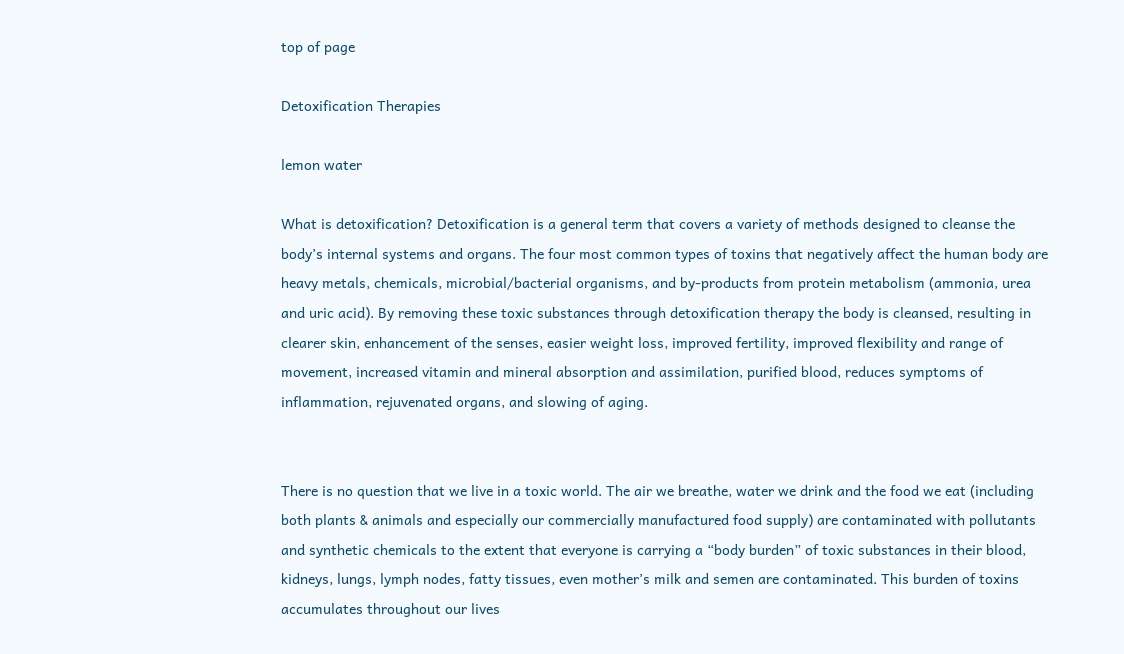top of page

Detoxification Therapies

lemon water

What is detoxification? Detoxification is a general term that covers a variety of methods designed to cleanse the body’s internal systems and organs. The four most common types of toxins that negatively affect the human body are heavy metals, chemicals, microbial/bacterial organisms, and by-products from protein metabolism (ammonia, urea and uric acid). By removing these toxic substances through detoxification therapy the body is cleansed, resulting in clearer skin, enhancement of the senses, easier weight loss, improved fertility, improved flexibility and range of movement, increased vitamin and mineral absorption and assimilation, purified blood, reduces symptoms of inflammation, rejuvenated organs, and slowing of aging.


There is no question that we live in a toxic world. The air we breathe, water we drink and the food we eat (including both plants & animals and especially our commercially manufactured food supply) are contaminated with pollutants and synthetic chemicals to the extent that everyone is carrying a “body burden” of toxic substances in their blood, kidneys, lungs, lymph nodes, fatty tissues, even mother’s milk and semen are contaminated. This burden of toxins accumulates throughout our lives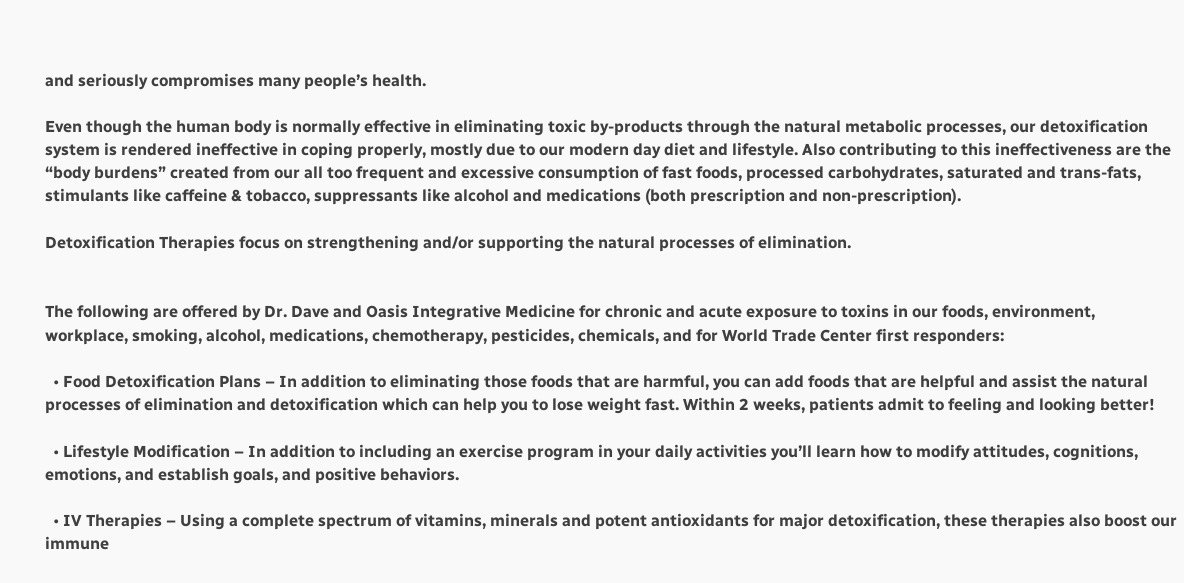and seriously compromises many people’s health.

Even though the human body is normally effective in eliminating toxic by-products through the natural metabolic processes, our detoxification system is rendered ineffective in coping properly, mostly due to our modern day diet and lifestyle. Also contributing to this ineffectiveness are the “body burdens” created from our all too frequent and excessive consumption of fast foods, processed carbohydrates, saturated and trans-fats, stimulants like caffeine & tobacco, suppressants like alcohol and medications (both prescription and non-prescription).

Detoxification Therapies focus on strengthening and/or supporting the natural processes of elimination.


The following are offered by Dr. Dave and Oasis Integrative Medicine for chronic and acute exposure to toxins in our foods, environment, workplace, smoking, alcohol, medications, chemotherapy, pesticides, chemicals, and for World Trade Center first responders:

  • Food Detoxification Plans – In addition to eliminating those foods that are harmful, you can add foods that are helpful and assist the natural processes of elimination and detoxification which can help you to lose weight fast. Within 2 weeks, patients admit to feeling and looking better!

  • Lifestyle Modification – In addition to including an exercise program in your daily activities you’ll learn how to modify attitudes, cognitions, emotions, and establish goals, and positive behaviors.

  • IV Therapies – Using a complete spectrum of vitamins, minerals and potent antioxidants for major detoxification, these therapies also boost our immune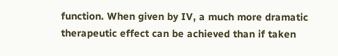function. When given by IV, a much more dramatic therapeutic effect can be achieved than if taken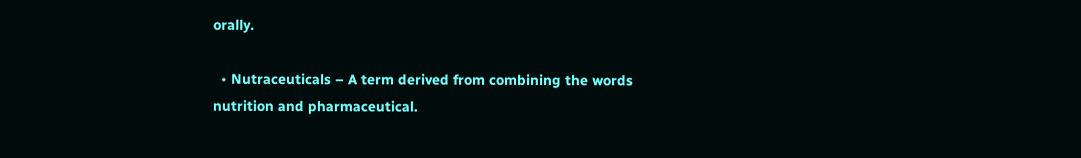orally.

  • Nutraceuticals – A term derived from combining the words nutrition and pharmaceutical.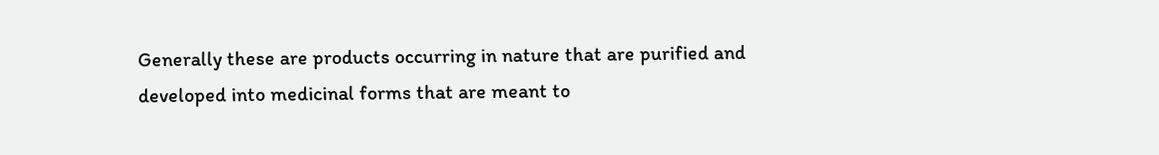Generally these are products occurring in nature that are purified and developed into medicinal forms that are meant to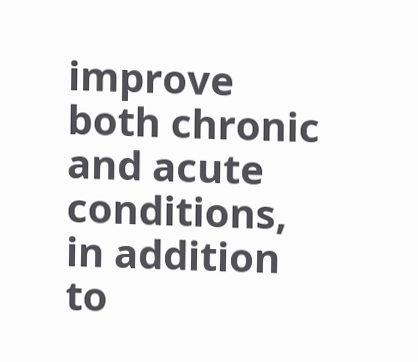improve both chronic and acute conditions, in addition to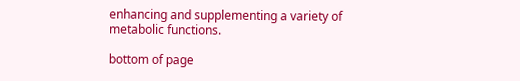enhancing and supplementing a variety of metabolic functions.

bottom of page